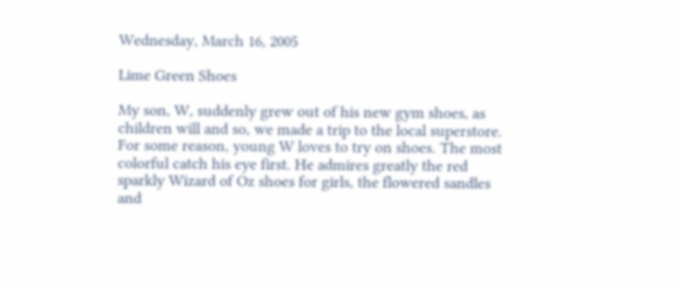Wednesday, March 16, 2005

Lime Green Shoes

My son, W, suddenly grew out of his new gym shoes, as children will and so, we made a trip to the local superstore. For some reason, young W loves to try on shoes. The most colorful catch his eye first. He admires greatly the red sparkly Wizard of Oz shoes for girls, the flowered sandles and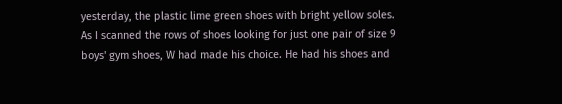yesterday, the plastic lime green shoes with bright yellow soles. As I scanned the rows of shoes looking for just one pair of size 9 boys' gym shoes, W had made his choice. He had his shoes and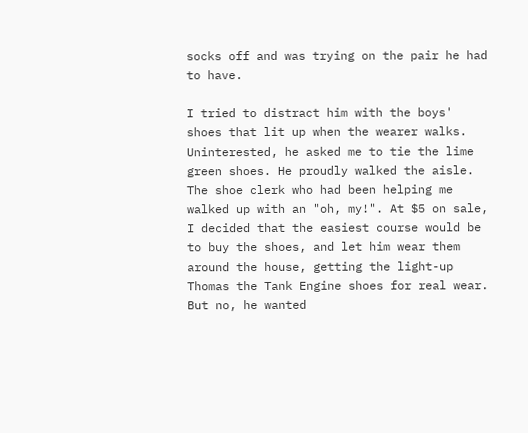socks off and was trying on the pair he had to have.

I tried to distract him with the boys' shoes that lit up when the wearer walks. Uninterested, he asked me to tie the lime green shoes. He proudly walked the aisle. The shoe clerk who had been helping me walked up with an "oh, my!". At $5 on sale, I decided that the easiest course would be to buy the shoes, and let him wear them around the house, getting the light-up Thomas the Tank Engine shoes for real wear. But no, he wanted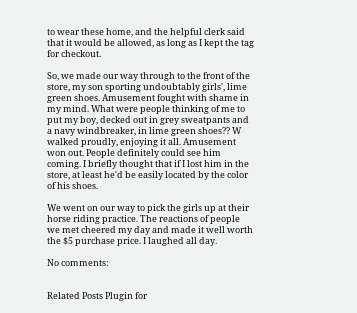to wear these home, and the helpful clerk said that it would be allowed, as long as I kept the tag for checkout.

So, we made our way through to the front of the store, my son sporting undoubtably girls', lime green shoes. Amusement fought with shame in my mind. What were people thinking of me to put my boy, decked out in grey sweatpants and a navy windbreaker, in lime green shoes?? W walked proudly, enjoying it all. Amusement won out. People definitely could see him coming. I briefly thought that if I lost him in the store, at least he'd be easily located by the color of his shoes.

We went on our way to pick the girls up at their horse riding practice. The reactions of people we met cheered my day and made it well worth the $5 purchase price. I laughed all day.

No comments:


Related Posts Plugin for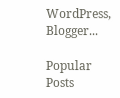WordPress, Blogger...

Popular Posts